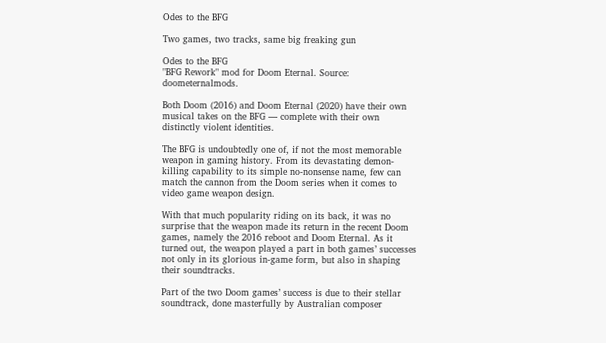Odes to the BFG

Two games, two tracks, same big freaking gun

Odes to the BFG
"BFG Rework" mod for Doom Eternal. Source: doometernalmods.

Both Doom (2016) and Doom Eternal (2020) have their own musical takes on the BFG — complete with their own distinctly violent identities.

The BFG is undoubtedly one of, if not the most memorable weapon in gaming history. From its devastating demon-killing capability to its simple no-nonsense name, few can match the cannon from the Doom series when it comes to video game weapon design.

With that much popularity riding on its back, it was no surprise that the weapon made its return in the recent Doom games, namely the 2016 reboot and Doom Eternal. As it turned out, the weapon played a part in both games’ successes not only in its glorious in-game form, but also in shaping their soundtracks.

Part of the two Doom games’ success is due to their stellar soundtrack, done masterfully by Australian composer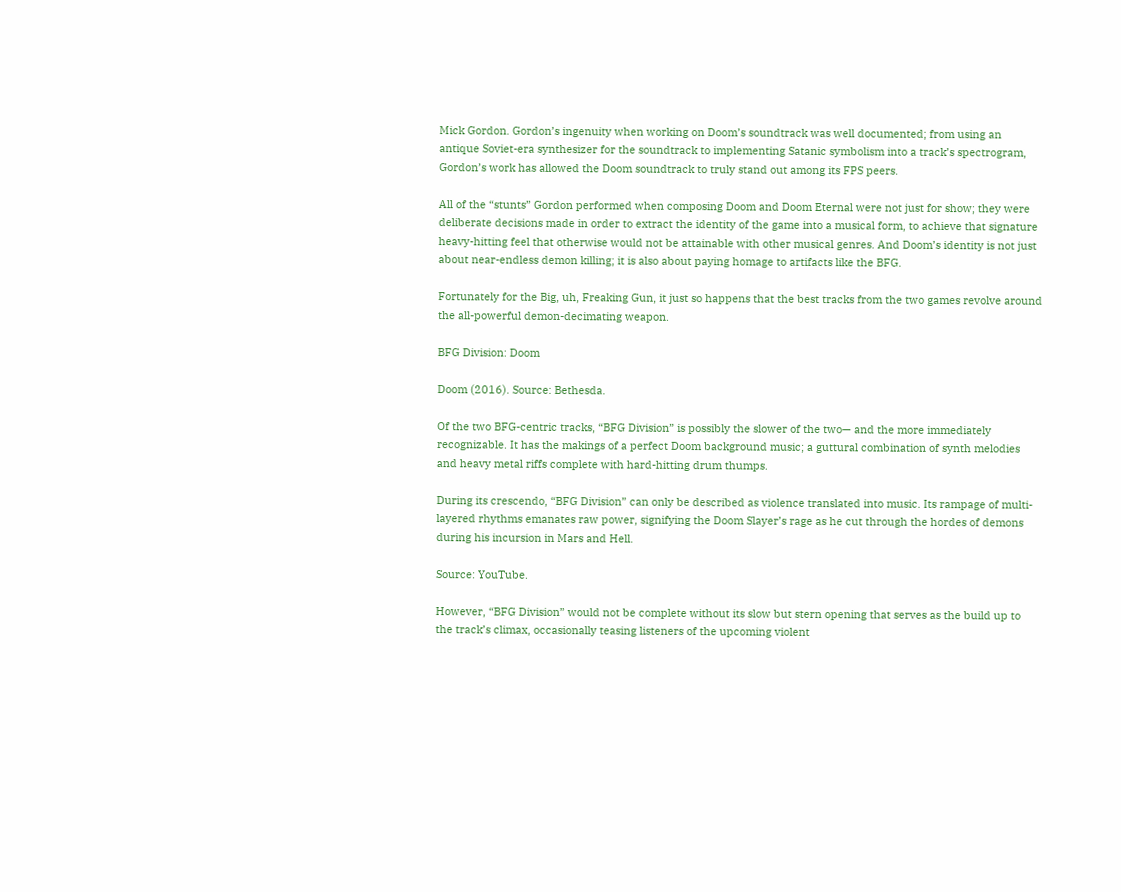Mick Gordon. Gordon’s ingenuity when working on Doom’s soundtrack was well documented; from using an antique Soviet-era synthesizer for the soundtrack to implementing Satanic symbolism into a track’s spectrogram, Gordon’s work has allowed the Doom soundtrack to truly stand out among its FPS peers.

All of the “stunts” Gordon performed when composing Doom and Doom Eternal were not just for show; they were deliberate decisions made in order to extract the identity of the game into a musical form, to achieve that signature heavy-hitting feel that otherwise would not be attainable with other musical genres. And Doom’s identity is not just about near-endless demon killing; it is also about paying homage to artifacts like the BFG.

Fortunately for the Big, uh, Freaking Gun, it just so happens that the best tracks from the two games revolve around the all-powerful demon-decimating weapon.

BFG Division: Doom

Doom (2016). Source: Bethesda.

Of the two BFG-centric tracks, “BFG Division” is possibly the slower of the two— and the more immediately recognizable. It has the makings of a perfect Doom background music; a guttural combination of synth melodies and heavy metal riffs complete with hard-hitting drum thumps.

During its crescendo, “BFG Division” can only be described as violence translated into music. Its rampage of multi-layered rhythms emanates raw power, signifying the Doom Slayer’s rage as he cut through the hordes of demons during his incursion in Mars and Hell.

Source: YouTube.

However, “BFG Division” would not be complete without its slow but stern opening that serves as the build up to the track’s climax, occasionally teasing listeners of the upcoming violent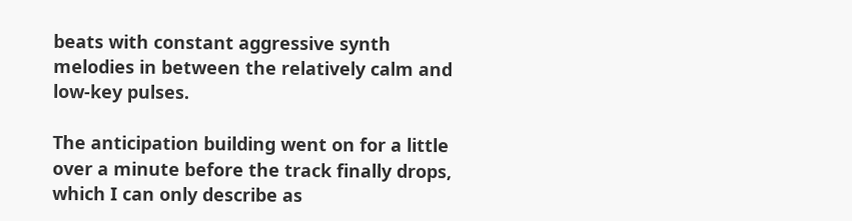beats with constant aggressive synth melodies in between the relatively calm and low-key pulses.

The anticipation building went on for a little over a minute before the track finally drops, which I can only describe as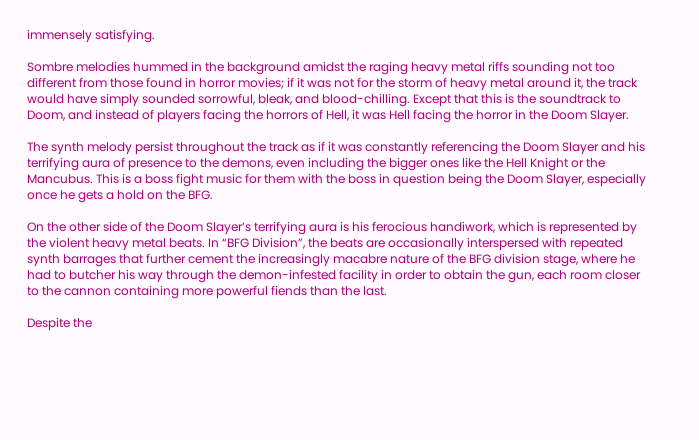immensely satisfying.

Sombre melodies hummed in the background amidst the raging heavy metal riffs sounding not too different from those found in horror movies; if it was not for the storm of heavy metal around it, the track would have simply sounded sorrowful, bleak, and blood-chilling. Except that this is the soundtrack to Doom, and instead of players facing the horrors of Hell, it was Hell facing the horror in the Doom Slayer.

The synth melody persist throughout the track as if it was constantly referencing the Doom Slayer and his terrifying aura of presence to the demons, even including the bigger ones like the Hell Knight or the Mancubus. This is a boss fight music for them with the boss in question being the Doom Slayer, especially once he gets a hold on the BFG.

On the other side of the Doom Slayer’s terrifying aura is his ferocious handiwork, which is represented by the violent heavy metal beats. In “BFG Division”, the beats are occasionally interspersed with repeated synth barrages that further cement the increasingly macabre nature of the BFG division stage, where he had to butcher his way through the demon-infested facility in order to obtain the gun, each room closer to the cannon containing more powerful fiends than the last.

Despite the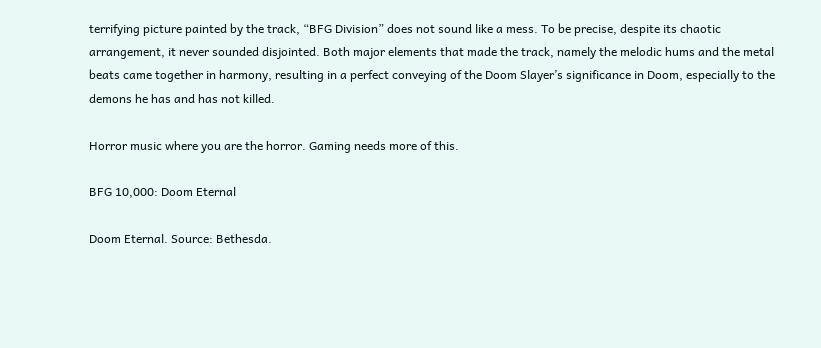terrifying picture painted by the track, “BFG Division” does not sound like a mess. To be precise, despite its chaotic arrangement, it never sounded disjointed. Both major elements that made the track, namely the melodic hums and the metal beats came together in harmony, resulting in a perfect conveying of the Doom Slayer’s significance in Doom, especially to the demons he has and has not killed.

Horror music where you are the horror. Gaming needs more of this.

BFG 10,000: Doom Eternal

Doom Eternal. Source: Bethesda.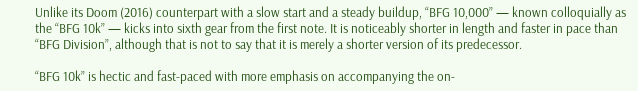Unlike its Doom (2016) counterpart with a slow start and a steady buildup, “BFG 10,000” — known colloquially as the “BFG 10k” — kicks into sixth gear from the first note. It is noticeably shorter in length and faster in pace than “BFG Division”, although that is not to say that it is merely a shorter version of its predecessor.

“BFG 10k” is hectic and fast-paced with more emphasis on accompanying the on-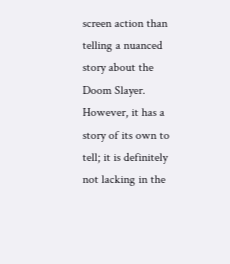screen action than telling a nuanced story about the Doom Slayer. However, it has a story of its own to tell; it is definitely not lacking in the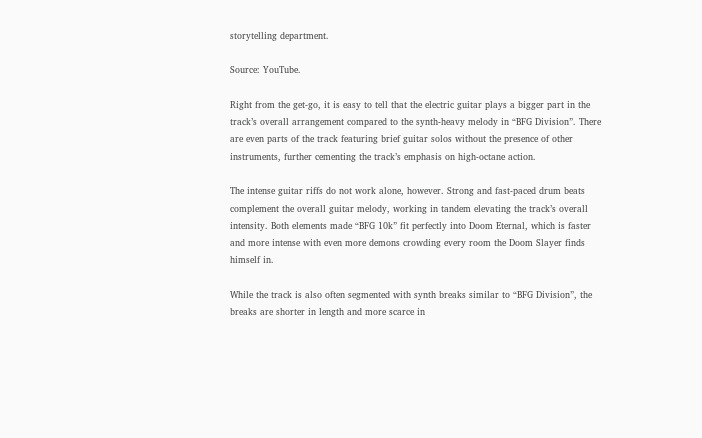storytelling department.

Source: YouTube.

Right from the get-go, it is easy to tell that the electric guitar plays a bigger part in the track’s overall arrangement compared to the synth-heavy melody in “BFG Division”. There are even parts of the track featuring brief guitar solos without the presence of other instruments, further cementing the track’s emphasis on high-octane action.

The intense guitar riffs do not work alone, however. Strong and fast-paced drum beats complement the overall guitar melody, working in tandem elevating the track’s overall intensity. Both elements made “BFG 10k” fit perfectly into Doom Eternal, which is faster and more intense with even more demons crowding every room the Doom Slayer finds himself in.

While the track is also often segmented with synth breaks similar to “BFG Division”, the breaks are shorter in length and more scarce in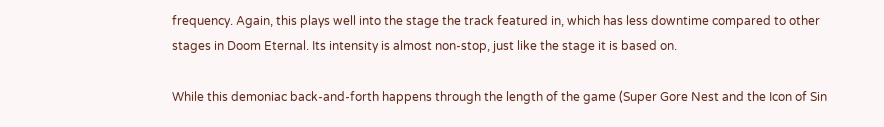frequency. Again, this plays well into the stage the track featured in, which has less downtime compared to other stages in Doom Eternal. Its intensity is almost non-stop, just like the stage it is based on.

While this demoniac back-and-forth happens through the length of the game (Super Gore Nest and the Icon of Sin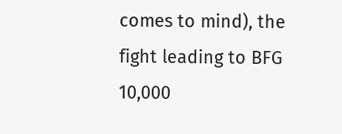comes to mind), the fight leading to BFG 10,000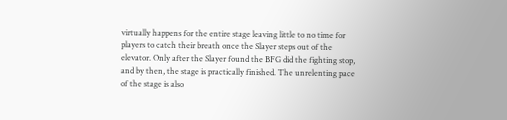virtually happens for the entire stage leaving little to no time for players to catch their breath once the Slayer steps out of the elevator. Only after the Slayer found the BFG did the fighting stop, and by then, the stage is practically finished. The unrelenting pace of the stage is also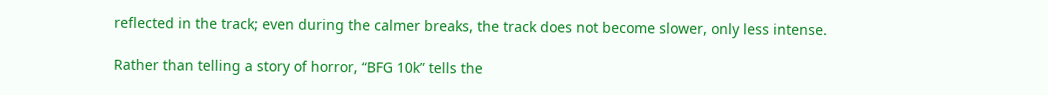reflected in the track; even during the calmer breaks, the track does not become slower, only less intense.

Rather than telling a story of horror, “BFG 10k” tells the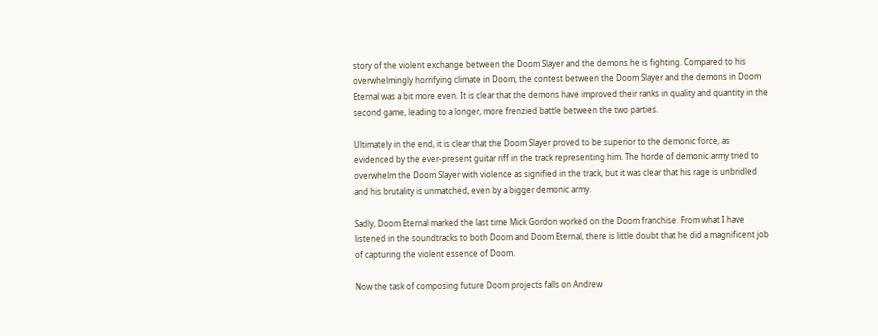story of the violent exchange between the Doom Slayer and the demons he is fighting. Compared to his overwhelmingly horrifying climate in Doom, the contest between the Doom Slayer and the demons in Doom Eternal was a bit more even. It is clear that the demons have improved their ranks in quality and quantity in the second game, leading to a longer, more frenzied battle between the two parties.

Ultimately in the end, it is clear that the Doom Slayer proved to be superior to the demonic force, as evidenced by the ever-present guitar riff in the track representing him. The horde of demonic army tried to overwhelm the Doom Slayer with violence as signified in the track, but it was clear that his rage is unbridled and his brutality is unmatched, even by a bigger demonic army.

Sadly, Doom Eternal marked the last time Mick Gordon worked on the Doom franchise. From what I have listened in the soundtracks to both Doom and Doom Eternal, there is little doubt that he did a magnificent job of capturing the violent essence of Doom.

Now the task of composing future Doom projects falls on Andrew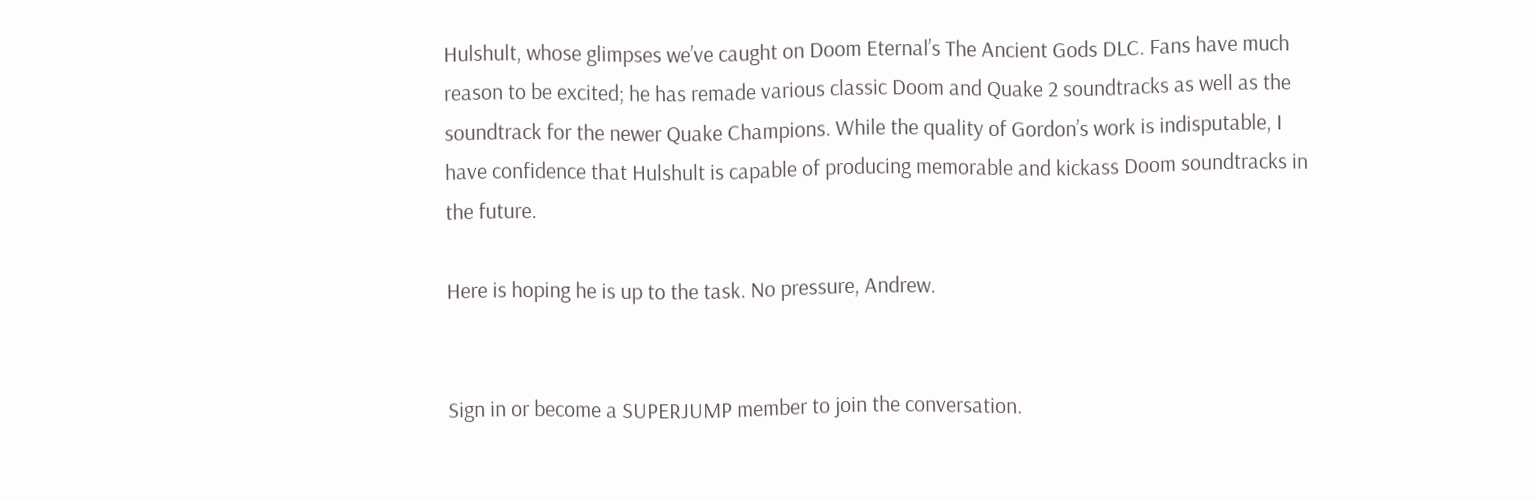Hulshult, whose glimpses we’ve caught on Doom Eternal’s The Ancient Gods DLC. Fans have much reason to be excited; he has remade various classic Doom and Quake 2 soundtracks as well as the soundtrack for the newer Quake Champions. While the quality of Gordon’s work is indisputable, I have confidence that Hulshult is capable of producing memorable and kickass Doom soundtracks in the future.

Here is hoping he is up to the task. No pressure, Andrew.


Sign in or become a SUPERJUMP member to join the conversation.